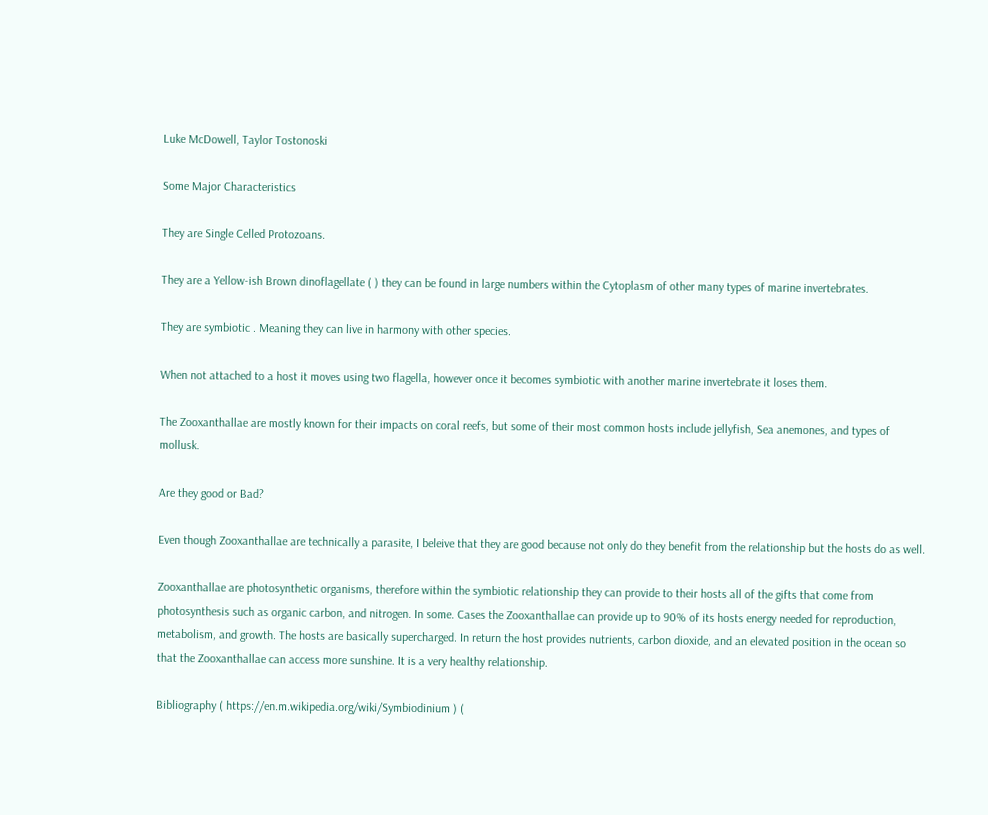Luke McDowell, Taylor Tostonoski

Some Major Characteristics

They are Single Celled Protozoans.

They are a Yellow-ish Brown dinoflagellate ( ) they can be found in large numbers within the Cytoplasm of other many types of marine invertebrates.

They are symbiotic . Meaning they can live in harmony with other species.

When not attached to a host it moves using two flagella, however once it becomes symbiotic with another marine invertebrate it loses them.

The Zooxanthallae are mostly known for their impacts on coral reefs, but some of their most common hosts include jellyfish, Sea anemones, and types of mollusk.

Are they good or Bad?

Even though Zooxanthallae are technically a parasite, I beleive that they are good because not only do they benefit from the relationship but the hosts do as well.

Zooxanthallae are photosynthetic organisms, therefore within the symbiotic relationship they can provide to their hosts all of the gifts that come from photosynthesis such as organic carbon, and nitrogen. In some. Cases the Zooxanthallae can provide up to 90% of its hosts energy needed for reproduction, metabolism, and growth. The hosts are basically supercharged. In return the host provides nutrients, carbon dioxide, and an elevated position in the ocean so that the Zooxanthallae can access more sunshine. It is a very healthy relationship.

Bibliography ( https://en.m.wikipedia.org/wiki/Symbiodinium ) (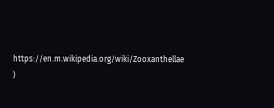https://en.m.wikipedia.org/wiki/Zooxanthellae )